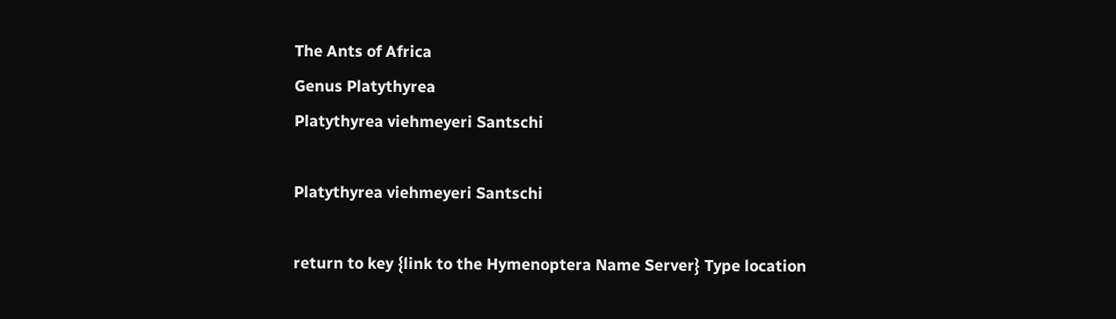The Ants of Africa
Genus Platythyrea
Platythyrea viehmeyeri Santschi

Platythyrea viehmeyeri Santschi

return to key {link to the Hymenoptera Name Server} Type location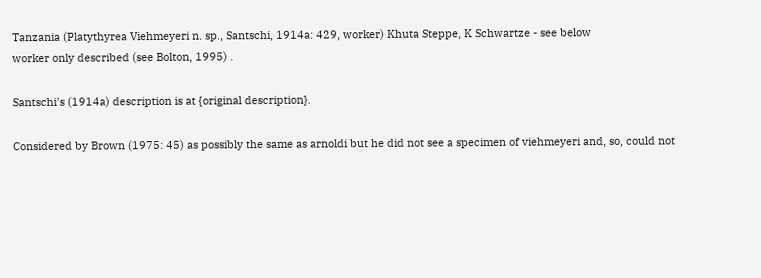Tanzania (Platythyrea Viehmeyeri n. sp., Santschi, 1914a: 429, worker) Khuta Steppe, K Schwartze - see below
worker only described (see Bolton, 1995) .

Santschi's (1914a) description is at {original description}.

Considered by Brown (1975: 45) as possibly the same as arnoldi but he did not see a specimen of viehmeyeri and, so, could not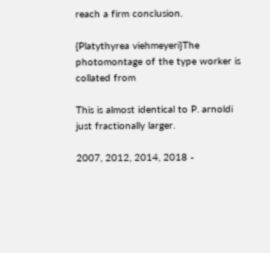reach a firm conclusion.

{Platythyrea viehmeyeri}The photomontage of the type worker is collated from

This is almost identical to P. arnoldi just fractionally larger.

2007, 2012, 2014, 2018 -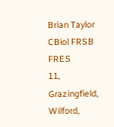Brian Taylor CBiol FRSB FRES
11, Grazingfield, Wilford,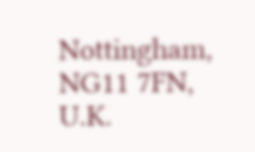Nottingham, NG11 7FN, U.K.